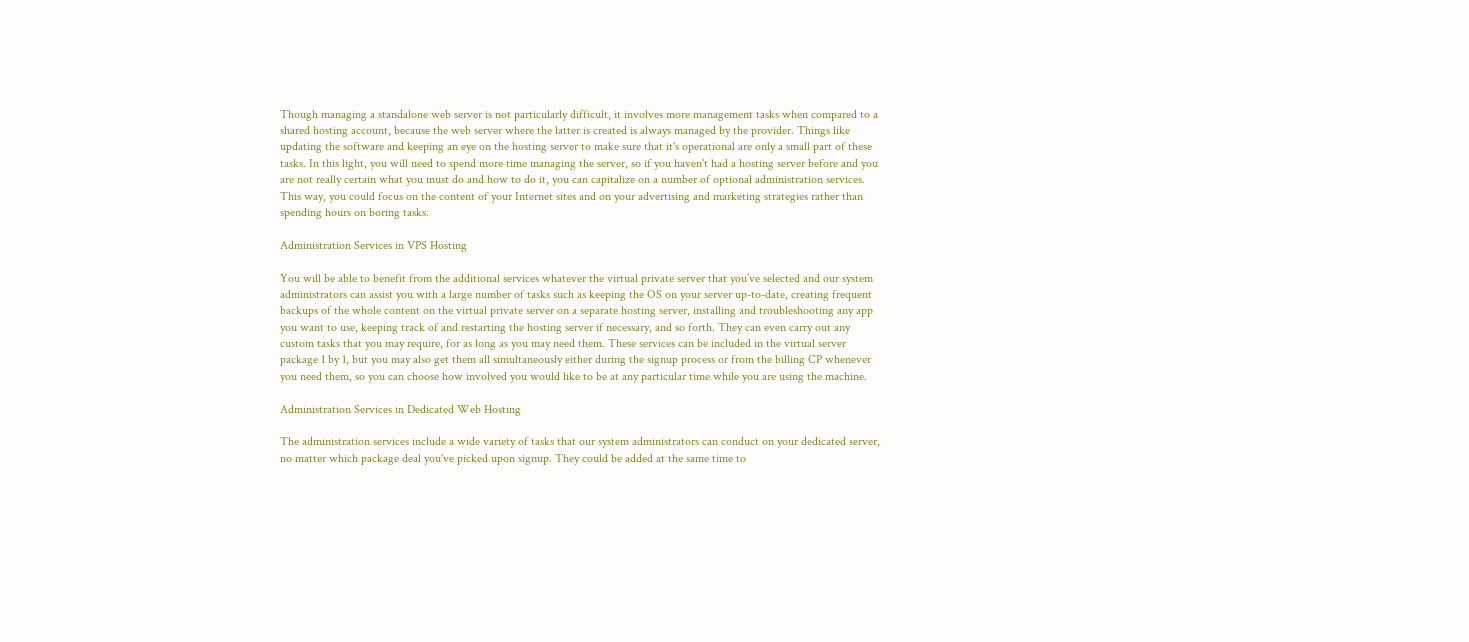Though managing a standalone web server is not particularly difficult, it involves more management tasks when compared to a shared hosting account, because the web server where the latter is created is always managed by the provider. Things like updating the software and keeping an eye on the hosting server to make sure that it's operational are only a small part of these tasks. In this light, you will need to spend more time managing the server, so if you haven't had a hosting server before and you are not really certain what you must do and how to do it, you can capitalize on a number of optional administration services. This way, you could focus on the content of your Internet sites and on your advertising and marketing strategies rather than spending hours on boring tasks.

Administration Services in VPS Hosting

You will be able to benefit from the additional services whatever the virtual private server that you’ve selected and our system administrators can assist you with a large number of tasks such as keeping the OS on your server up-to-date, creating frequent backups of the whole content on the virtual private server on a separate hosting server, installing and troubleshooting any app you want to use, keeping track of and restarting the hosting server if necessary, and so forth. They can even carry out any custom tasks that you may require, for as long as you may need them. These services can be included in the virtual server package 1 by 1, but you may also get them all simultaneously either during the signup process or from the billing CP whenever you need them, so you can choose how involved you would like to be at any particular time while you are using the machine.

Administration Services in Dedicated Web Hosting

The administration services include a wide variety of tasks that our system administrators can conduct on your dedicated server, no matter which package deal you've picked upon signup. They could be added at the same time to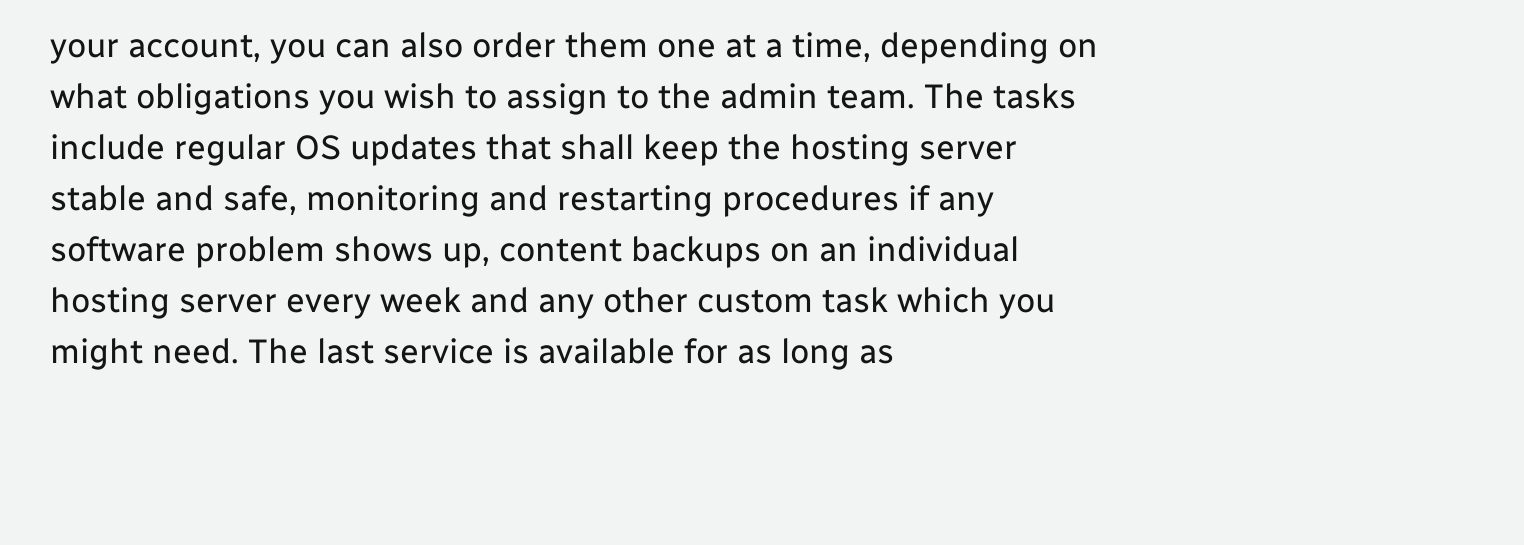your account, you can also order them one at a time, depending on what obligations you wish to assign to the admin team. The tasks include regular OS updates that shall keep the hosting server stable and safe, monitoring and restarting procedures if any software problem shows up, content backups on an individual hosting server every week and any other custom task which you might need. The last service is available for as long as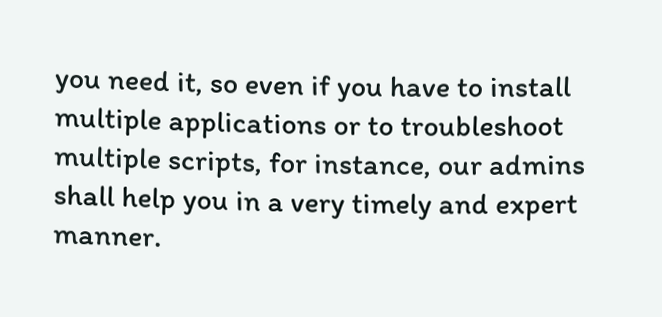you need it, so even if you have to install multiple applications or to troubleshoot multiple scripts, for instance, our admins shall help you in a very timely and expert manner.